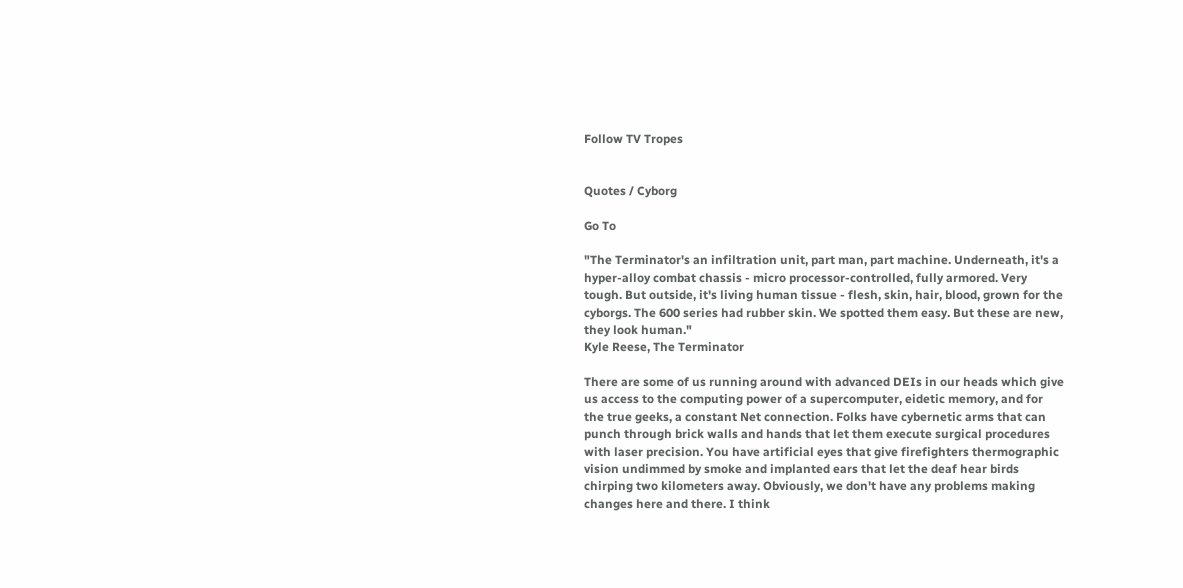Follow TV Tropes


Quotes / Cyborg

Go To

"The Terminator's an infiltration unit, part man, part machine. Underneath, it's a hyper-alloy combat chassis - micro processor-controlled, fully armored. Very tough. But outside, it's living human tissue - flesh, skin, hair, blood, grown for the cyborgs. The 600 series had rubber skin. We spotted them easy. But these are new, they look human."
Kyle Reese, The Terminator

There are some of us running around with advanced DEIs in our heads which give us access to the computing power of a supercomputer, eidetic memory, and for the true geeks, a constant Net connection. Folks have cybernetic arms that can punch through brick walls and hands that let them execute surgical procedures with laser precision. You have artificial eyes that give firefighters thermographic vision undimmed by smoke and implanted ears that let the deaf hear birds chirping two kilometers away. Obviously, we don't have any problems making changes here and there. I think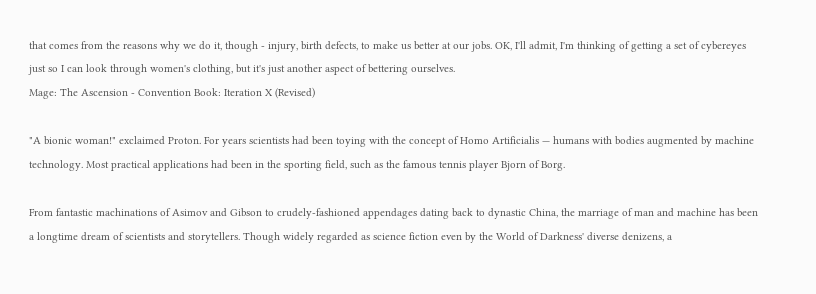that comes from the reasons why we do it, though - injury, birth defects, to make us better at our jobs. OK, I'll admit, I'm thinking of getting a set of cybereyes just so I can look through women's clothing, but it's just another aspect of bettering ourselves.
Mage: The Ascension - Convention Book: Iteration X (Revised)

"A bionic woman!" exclaimed Proton. For years scientists had been toying with the concept of Homo Artificialis — humans with bodies augmented by machine technology. Most practical applications had been in the sporting field, such as the famous tennis player Bjorn of Borg.

From fantastic machinations of Asimov and Gibson to crudely-fashioned appendages dating back to dynastic China, the marriage of man and machine has been a longtime dream of scientists and storytellers. Though widely regarded as science fiction even by the World of Darkness' diverse denizens, a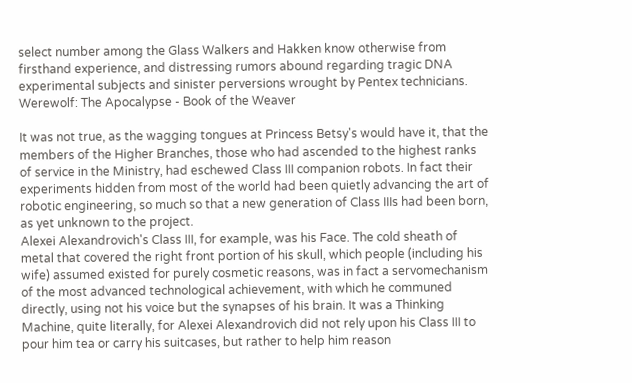select number among the Glass Walkers and Hakken know otherwise from firsthand experience, and distressing rumors abound regarding tragic DNA experimental subjects and sinister perversions wrought by Pentex technicians.
Werewolf: The Apocalypse - Book of the Weaver

It was not true, as the wagging tongues at Princess Betsy's would have it, that the members of the Higher Branches, those who had ascended to the highest ranks of service in the Ministry, had eschewed Class III companion robots. In fact their experiments hidden from most of the world had been quietly advancing the art of robotic engineering, so much so that a new generation of Class IIIs had been born, as yet unknown to the project.
Alexei Alexandrovich's Class III, for example, was his Face. The cold sheath of metal that covered the right front portion of his skull, which people (including his wife) assumed existed for purely cosmetic reasons, was in fact a servomechanism of the most advanced technological achievement, with which he communed directly, using not his voice but the synapses of his brain. It was a Thinking Machine, quite literally, for Alexei Alexandrovich did not rely upon his Class III to pour him tea or carry his suitcases, but rather to help him reason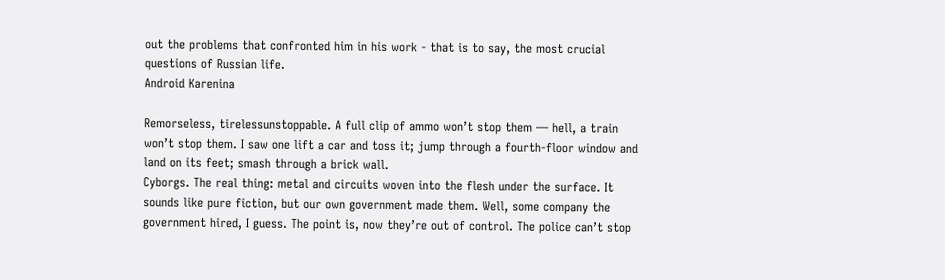out the problems that confronted him in his work - that is to say, the most crucial questions of Russian life.
Android Karenina

Remorseless, tirelessunstoppable. A full clip of ammo won’t stop them — hell, a train won’t stop them. I saw one lift a car and toss it; jump through a fourth-floor window and land on its feet; smash through a brick wall.
Cyborgs. The real thing: metal and circuits woven into the flesh under the surface. It sounds like pure fiction, but our own government made them. Well, some company the government hired, I guess. The point is, now they’re out of control. The police can’t stop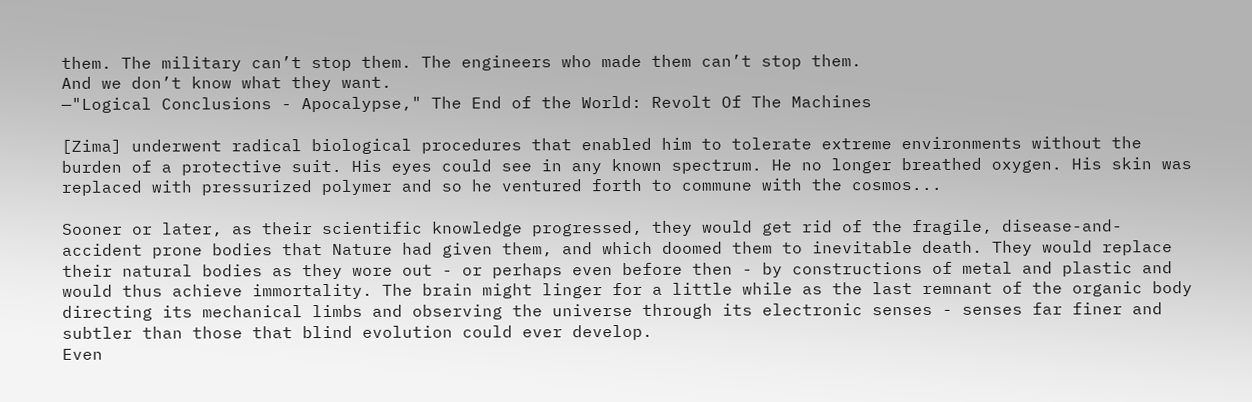them. The military can’t stop them. The engineers who made them can’t stop them.
And we don’t know what they want.
—"Logical Conclusions - Apocalypse," The End of the World: Revolt Of The Machines

[Zima] underwent radical biological procedures that enabled him to tolerate extreme environments without the burden of a protective suit. His eyes could see in any known spectrum. He no longer breathed oxygen. His skin was replaced with pressurized polymer and so he ventured forth to commune with the cosmos...

Sooner or later, as their scientific knowledge progressed, they would get rid of the fragile, disease-and-accident prone bodies that Nature had given them, and which doomed them to inevitable death. They would replace their natural bodies as they wore out - or perhaps even before then - by constructions of metal and plastic and would thus achieve immortality. The brain might linger for a little while as the last remnant of the organic body directing its mechanical limbs and observing the universe through its electronic senses - senses far finer and subtler than those that blind evolution could ever develop.
Even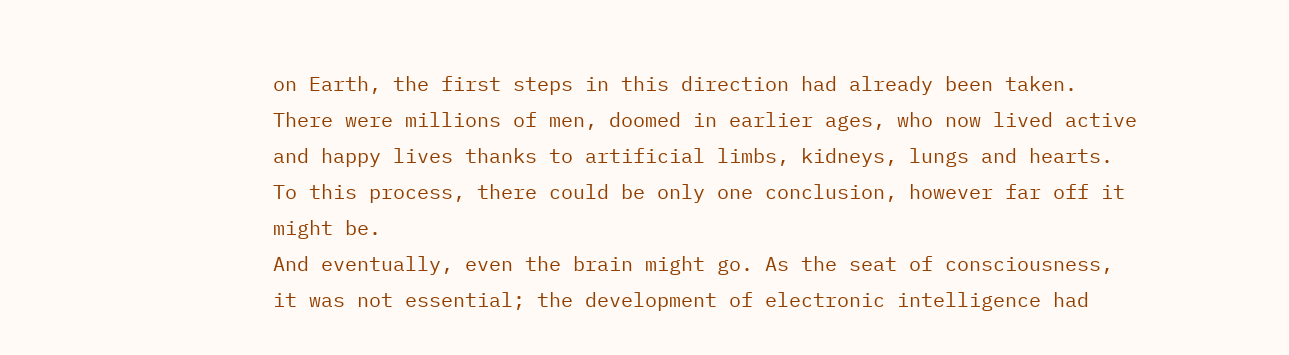on Earth, the first steps in this direction had already been taken. There were millions of men, doomed in earlier ages, who now lived active and happy lives thanks to artificial limbs, kidneys, lungs and hearts. To this process, there could be only one conclusion, however far off it might be.
And eventually, even the brain might go. As the seat of consciousness, it was not essential; the development of electronic intelligence had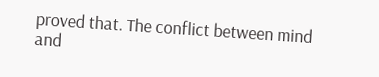proved that. The conflict between mind and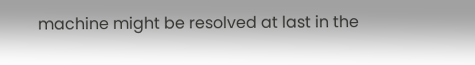machine might be resolved at last in the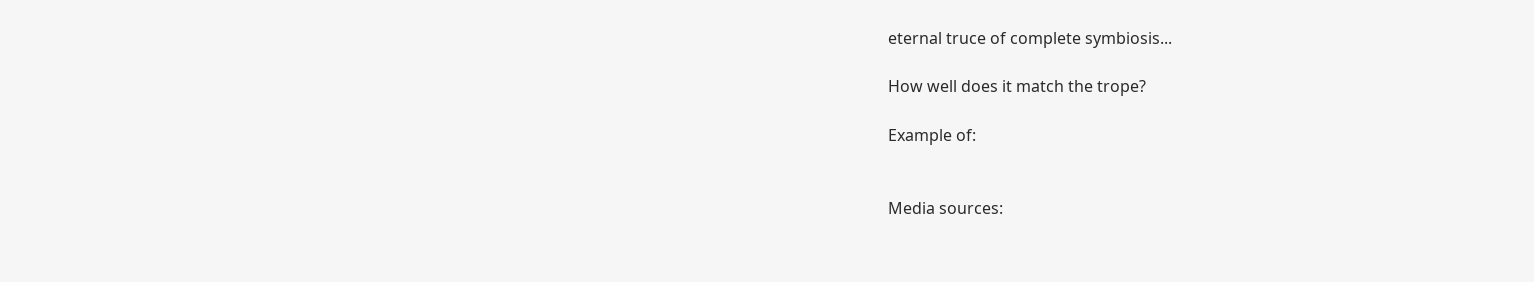eternal truce of complete symbiosis...

How well does it match the trope?

Example of:


Media sources: